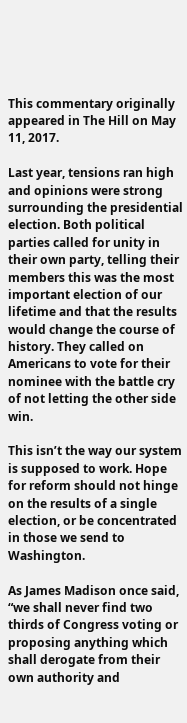This commentary originally appeared in The Hill on May 11, 2017.

Last year, tensions ran high and opinions were strong surrounding the presidential election. Both political parties called for unity in their own party, telling their members this was the most important election of our lifetime and that the results would change the course of history. They called on Americans to vote for their nominee with the battle cry of not letting the other side win.

This isn’t the way our system is supposed to work. Hope for reform should not hinge on the results of a single election, or be concentrated in those we send to Washington.

As James Madison once said, “we shall never find two thirds of Congress voting or proposing anything which shall derogate from their own authority and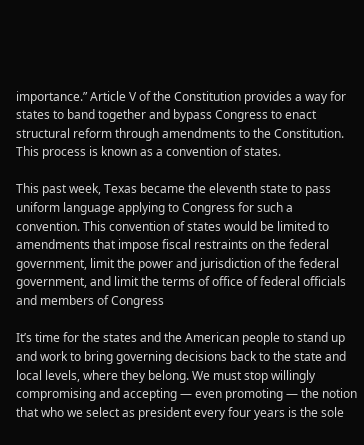importance.” Article V of the Constitution provides a way for states to band together and bypass Congress to enact structural reform through amendments to the Constitution. This process is known as a convention of states.

This past week, Texas became the eleventh state to pass uniform language applying to Congress for such a convention. This convention of states would be limited to amendments that impose fiscal restraints on the federal government, limit the power and jurisdiction of the federal government, and limit the terms of office of federal officials and members of Congress

It’s time for the states and the American people to stand up and work to bring governing decisions back to the state and local levels, where they belong. We must stop willingly compromising and accepting — even promoting — the notion that who we select as president every four years is the sole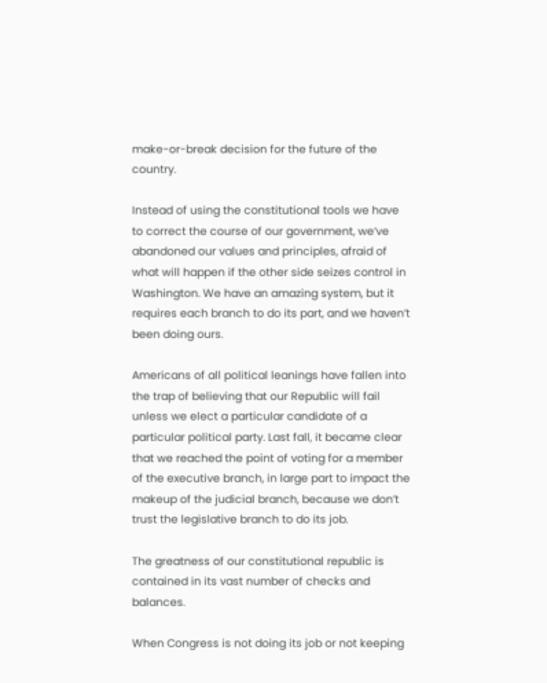make-or-break decision for the future of the country.

Instead of using the constitutional tools we have to correct the course of our government, we’ve abandoned our values and principles, afraid of what will happen if the other side seizes control in Washington. We have an amazing system, but it requires each branch to do its part, and we haven’t been doing ours.

Americans of all political leanings have fallen into the trap of believing that our Republic will fail unless we elect a particular candidate of a particular political party. Last fall, it became clear that we reached the point of voting for a member of the executive branch, in large part to impact the makeup of the judicial branch, because we don’t trust the legislative branch to do its job.

The greatness of our constitutional republic is contained in its vast number of checks and balances.

When Congress is not doing its job or not keeping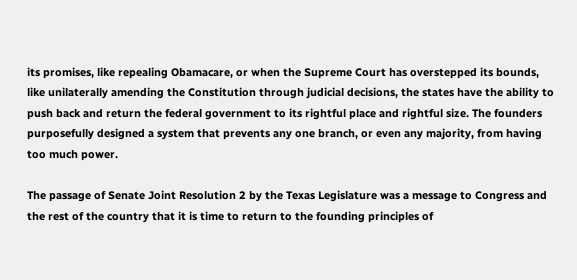its promises, like repealing Obamacare, or when the Supreme Court has overstepped its bounds, like unilaterally amending the Constitution through judicial decisions, the states have the ability to push back and return the federal government to its rightful place and rightful size. The founders purposefully designed a system that prevents any one branch, or even any majority, from having too much power.

The passage of Senate Joint Resolution 2 by the Texas Legislature was a message to Congress and the rest of the country that it is time to return to the founding principles of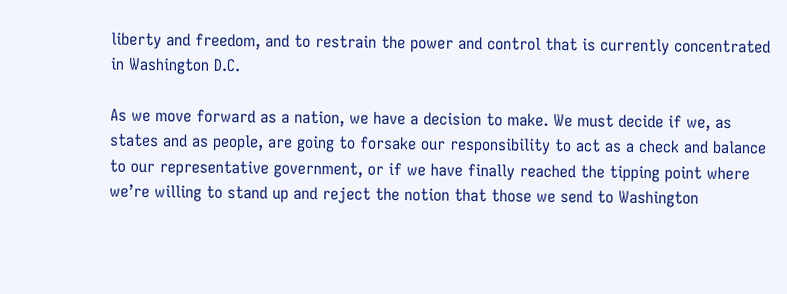liberty and freedom, and to restrain the power and control that is currently concentrated in Washington D.C.

As we move forward as a nation, we have a decision to make. We must decide if we, as states and as people, are going to forsake our responsibility to act as a check and balance to our representative government, or if we have finally reached the tipping point where we’re willing to stand up and reject the notion that those we send to Washington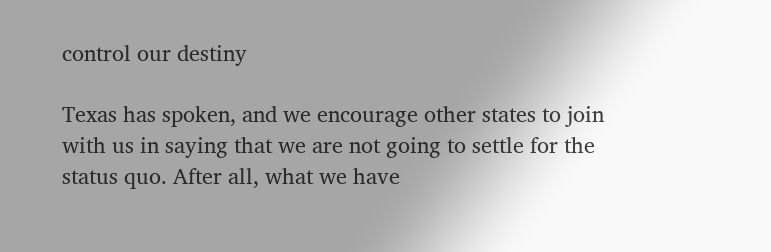control our destiny

Texas has spoken, and we encourage other states to join with us in saying that we are not going to settle for the status quo. After all, what we have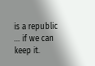is a republic … if we can keep it.